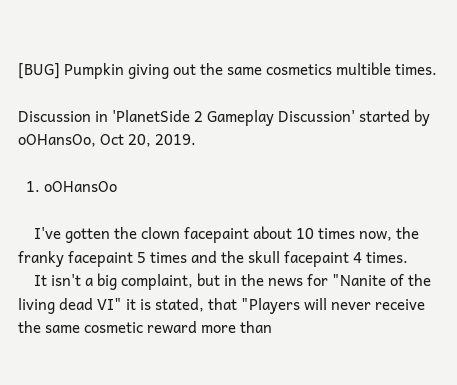[BUG] Pumpkin giving out the same cosmetics multible times.

Discussion in 'PlanetSide 2 Gameplay Discussion' started by oOHansOo, Oct 20, 2019.

  1. oOHansOo

    I've gotten the clown facepaint about 10 times now, the franky facepaint 5 times and the skull facepaint 4 times.
    It isn't a big complaint, but in the news for "Nanite of the living dead VI" it is stated, that "Players will never receive the same cosmetic reward more than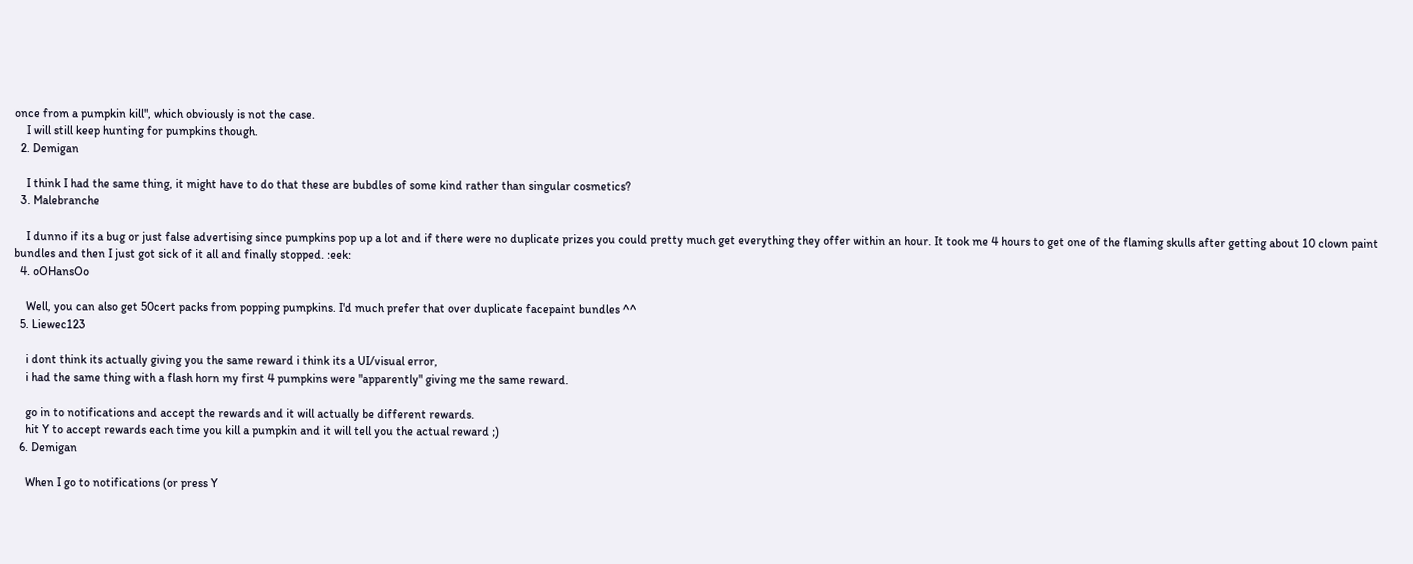once from a pumpkin kill", which obviously is not the case.
    I will still keep hunting for pumpkins though.
  2. Demigan

    I think I had the same thing, it might have to do that these are bubdles of some kind rather than singular cosmetics?
  3. Malebranche

    I dunno if its a bug or just false advertising since pumpkins pop up a lot and if there were no duplicate prizes you could pretty much get everything they offer within an hour. It took me 4 hours to get one of the flaming skulls after getting about 10 clown paint bundles and then I just got sick of it all and finally stopped. :eek:
  4. oOHansOo

    Well, you can also get 50cert packs from popping pumpkins. I'd much prefer that over duplicate facepaint bundles ^^
  5. Liewec123

    i dont think its actually giving you the same reward i think its a UI/visual error,
    i had the same thing with a flash horn my first 4 pumpkins were "apparently" giving me the same reward.

    go in to notifications and accept the rewards and it will actually be different rewards.
    hit Y to accept rewards each time you kill a pumpkin and it will tell you the actual reward ;)
  6. Demigan

    When I go to notifications (or press Y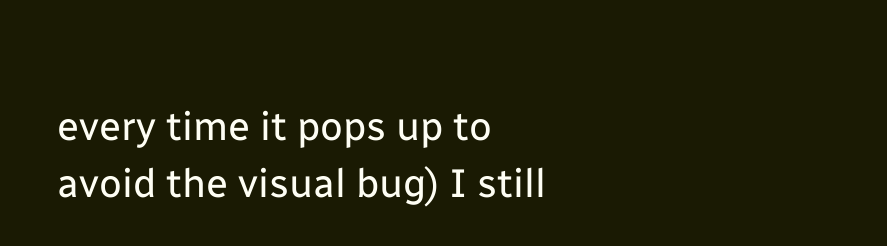every time it pops up to avoid the visual bug) I still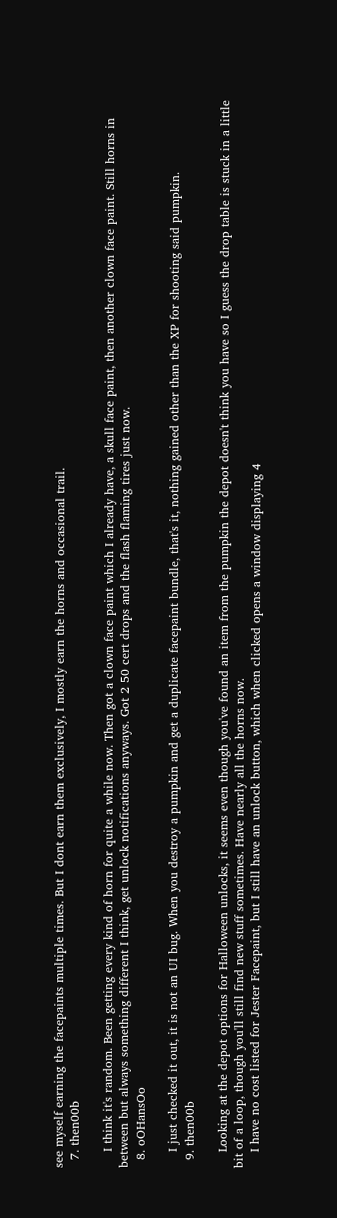see myself earning the facepaints multiple times. But I dont earn them exclusively, I mostly earn the horns and occasional trail.
  7. then00b

    I think it's random. Been getting every kind of horn for quite a while now. Then got a clown face paint which I already have, a skull face paint, then another clown face paint. Still horns in between but always something different I think, get unlock notifications anyways. Got 2 50 cert drops and the flash flaming tires just now.
  8. oOHansOo

    I just checked it out, it is not an UI bug. When you destroy a pumpkin and get a duplicate facepaint bundle, that's it, nothing gained other than the XP for shooting said pumpkin.
  9. then00b

    Looking at the depot options for Halloween unlocks, it seems even though you've found an item from the pumpkin the depot doesn't think you have so I guess the drop table is stuck in a little bit of a loop, though you'll still find new stuff sometimes. Have nearly all the horns now.
    I have no cost listed for Jester Facepaint, but I still have an unlock button, which when clicked opens a window displaying 4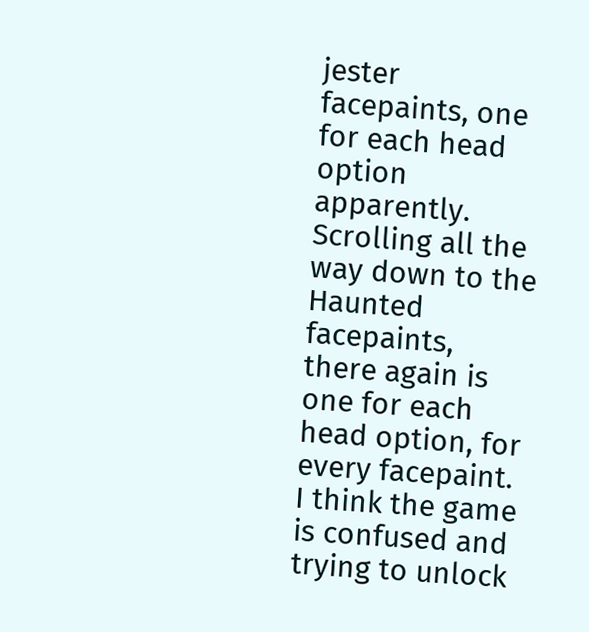jester facepaints, one for each head option apparently. Scrolling all the way down to the Haunted facepaints, there again is one for each head option, for every facepaint. I think the game is confused and trying to unlock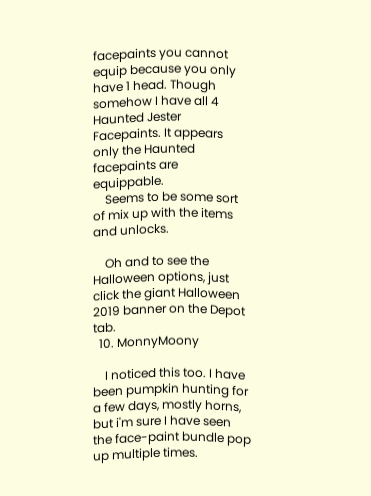facepaints you cannot equip because you only have 1 head. Though somehow I have all 4 Haunted Jester Facepaints. It appears only the Haunted facepaints are equippable.
    Seems to be some sort of mix up with the items and unlocks.

    Oh and to see the Halloween options, just click the giant Halloween 2019 banner on the Depot tab.
  10. MonnyMoony

    I noticed this too. I have been pumpkin hunting for a few days, mostly horns, but i'm sure I have seen the face-paint bundle pop up multiple times.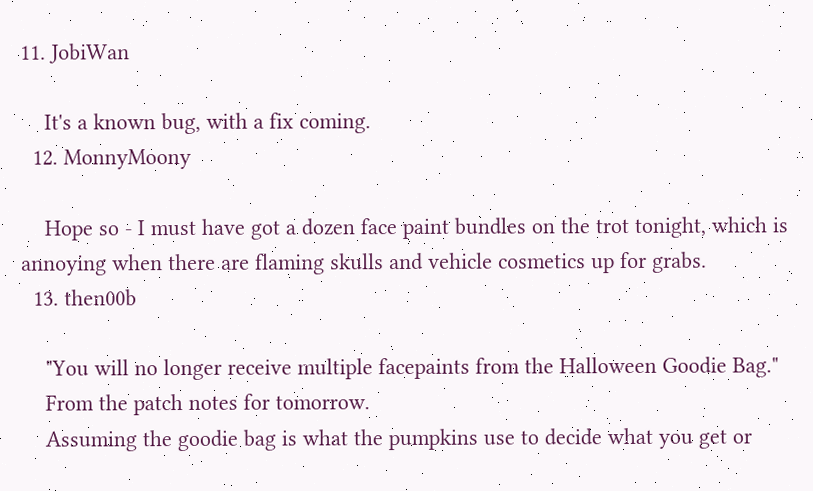11. JobiWan

    It's a known bug, with a fix coming.
  12. MonnyMoony

    Hope so - I must have got a dozen face paint bundles on the trot tonight, which is annoying when there are flaming skulls and vehicle cosmetics up for grabs.
  13. then00b

    "You will no longer receive multiple facepaints from the Halloween Goodie Bag."
    From the patch notes for tomorrow.
    Assuming the goodie bag is what the pumpkins use to decide what you get or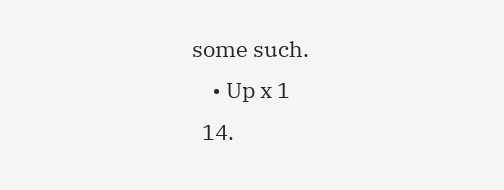some such.
    • Up x 1
  14.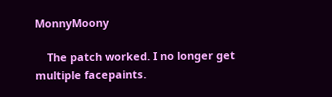MonnyMoony

    The patch worked. I no longer get multiple facepaints.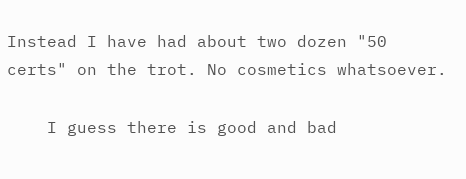Instead I have had about two dozen "50 certs" on the trot. No cosmetics whatsoever.

    I guess there is good and bad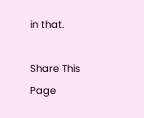in that.

Share This Page